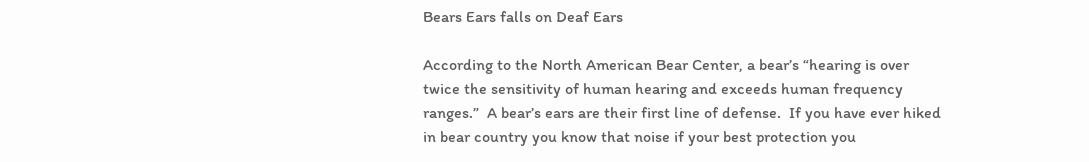Bears Ears falls on Deaf Ears

According to the North American Bear Center, a bear’s “hearing is over twice the sensitivity of human hearing and exceeds human frequency ranges.”  A bear’s ears are their first line of defense.  If you have ever hiked in bear country you know that noise if your best protection you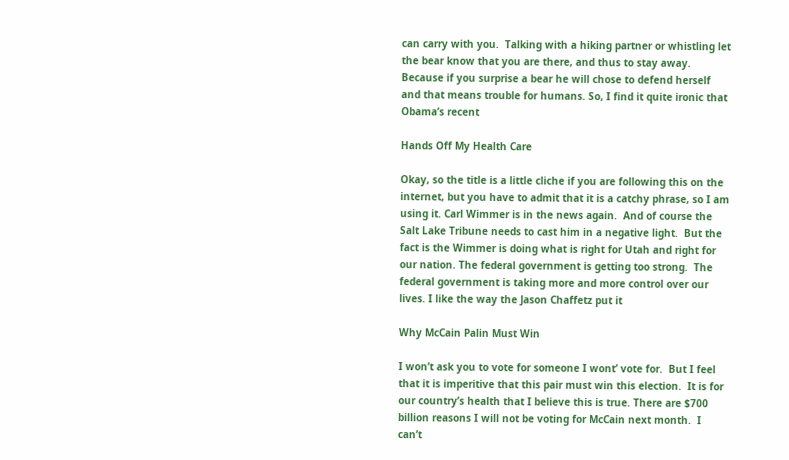can carry with you.  Talking with a hiking partner or whistling let the bear know that you are there, and thus to stay away. Because if you surprise a bear he will chose to defend herself and that means trouble for humans. So, I find it quite ironic that Obama’s recent

Hands Off My Health Care

Okay, so the title is a little cliche if you are following this on the internet, but you have to admit that it is a catchy phrase, so I am using it. Carl Wimmer is in the news again.  And of course the Salt Lake Tribune needs to cast him in a negative light.  But the fact is the Wimmer is doing what is right for Utah and right for our nation. The federal government is getting too strong.  The federal government is taking more and more control over our lives. I like the way the Jason Chaffetz put it

Why McCain Palin Must Win

I won’t ask you to vote for someone I wont’ vote for.  But I feel that it is imperitive that this pair must win this election.  It is for our country’s health that I believe this is true. There are $700 billion reasons I will not be voting for McCain next month.  I can’t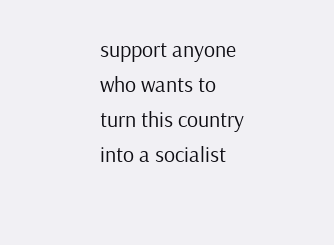support anyone who wants to turn this country into a socialist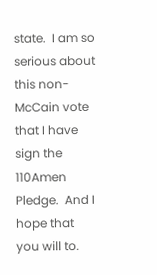state.  I am so serious about this non-McCain vote that I have sign the 110Amen Pledge.  And I hope that you will to.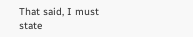That said, I must state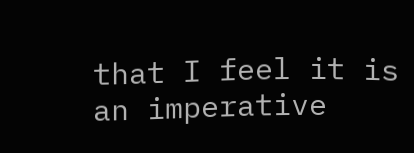that I feel it is an imperative